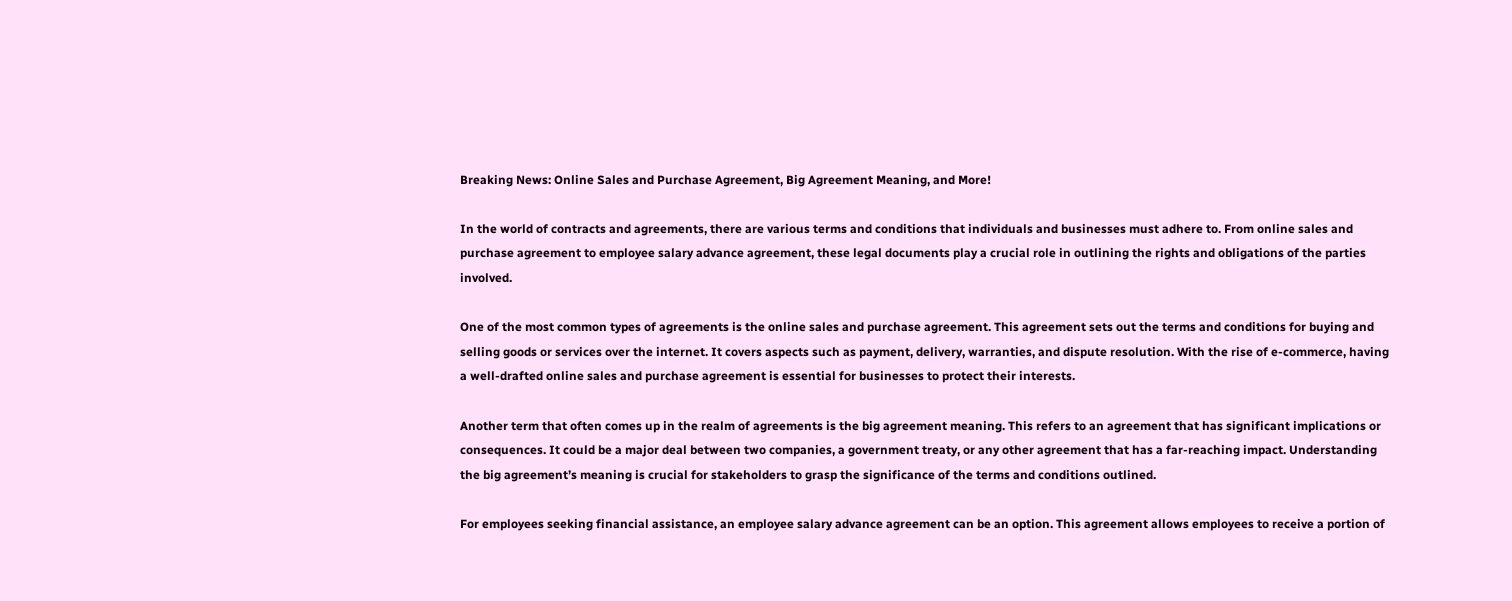Breaking News: Online Sales and Purchase Agreement, Big Agreement Meaning, and More!

In the world of contracts and agreements, there are various terms and conditions that individuals and businesses must adhere to. From online sales and purchase agreement to employee salary advance agreement, these legal documents play a crucial role in outlining the rights and obligations of the parties involved.

One of the most common types of agreements is the online sales and purchase agreement. This agreement sets out the terms and conditions for buying and selling goods or services over the internet. It covers aspects such as payment, delivery, warranties, and dispute resolution. With the rise of e-commerce, having a well-drafted online sales and purchase agreement is essential for businesses to protect their interests.

Another term that often comes up in the realm of agreements is the big agreement meaning. This refers to an agreement that has significant implications or consequences. It could be a major deal between two companies, a government treaty, or any other agreement that has a far-reaching impact. Understanding the big agreement’s meaning is crucial for stakeholders to grasp the significance of the terms and conditions outlined.

For employees seeking financial assistance, an employee salary advance agreement can be an option. This agreement allows employees to receive a portion of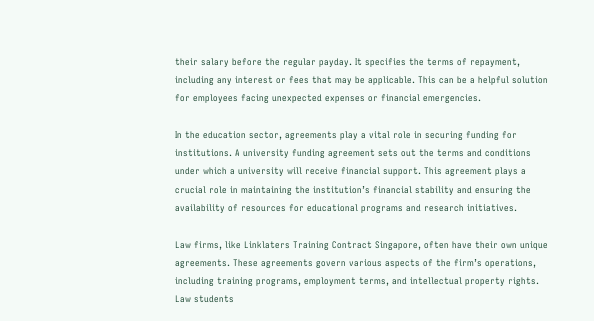their salary before the regular payday. It specifies the terms of repayment, including any interest or fees that may be applicable. This can be a helpful solution for employees facing unexpected expenses or financial emergencies.

In the education sector, agreements play a vital role in securing funding for institutions. A university funding agreement sets out the terms and conditions under which a university will receive financial support. This agreement plays a crucial role in maintaining the institution’s financial stability and ensuring the availability of resources for educational programs and research initiatives.

Law firms, like Linklaters Training Contract Singapore, often have their own unique agreements. These agreements govern various aspects of the firm’s operations, including training programs, employment terms, and intellectual property rights. Law students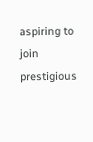aspiring to join prestigious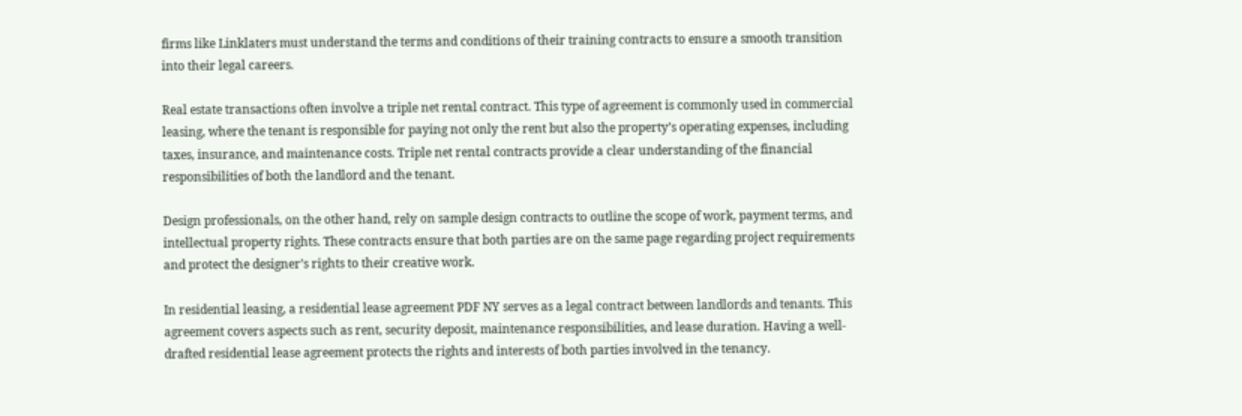firms like Linklaters must understand the terms and conditions of their training contracts to ensure a smooth transition into their legal careers.

Real estate transactions often involve a triple net rental contract. This type of agreement is commonly used in commercial leasing, where the tenant is responsible for paying not only the rent but also the property’s operating expenses, including taxes, insurance, and maintenance costs. Triple net rental contracts provide a clear understanding of the financial responsibilities of both the landlord and the tenant.

Design professionals, on the other hand, rely on sample design contracts to outline the scope of work, payment terms, and intellectual property rights. These contracts ensure that both parties are on the same page regarding project requirements and protect the designer’s rights to their creative work.

In residential leasing, a residential lease agreement PDF NY serves as a legal contract between landlords and tenants. This agreement covers aspects such as rent, security deposit, maintenance responsibilities, and lease duration. Having a well-drafted residential lease agreement protects the rights and interests of both parties involved in the tenancy.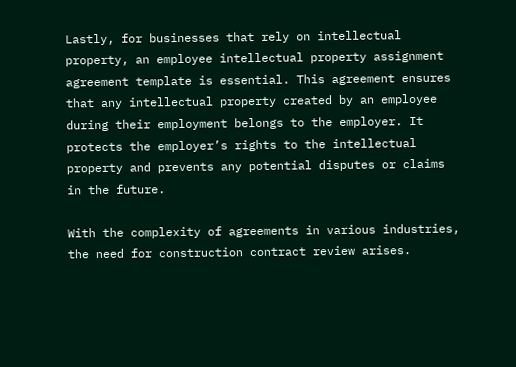Lastly, for businesses that rely on intellectual property, an employee intellectual property assignment agreement template is essential. This agreement ensures that any intellectual property created by an employee during their employment belongs to the employer. It protects the employer’s rights to the intellectual property and prevents any potential disputes or claims in the future.

With the complexity of agreements in various industries, the need for construction contract review arises.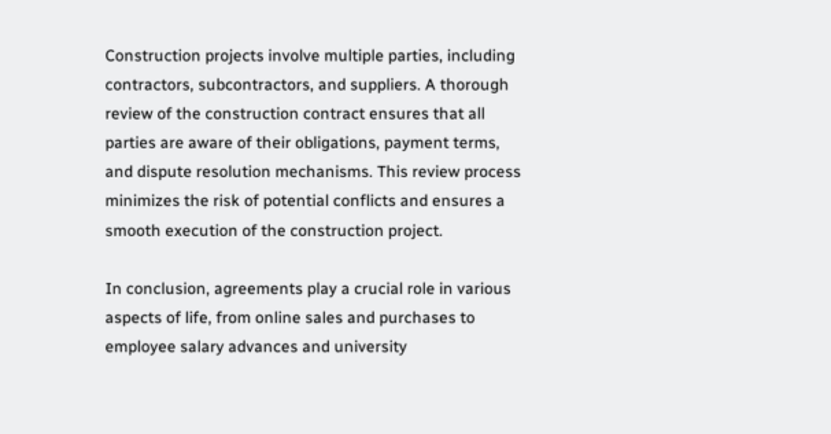Construction projects involve multiple parties, including contractors, subcontractors, and suppliers. A thorough review of the construction contract ensures that all parties are aware of their obligations, payment terms, and dispute resolution mechanisms. This review process minimizes the risk of potential conflicts and ensures a smooth execution of the construction project.

In conclusion, agreements play a crucial role in various aspects of life, from online sales and purchases to employee salary advances and university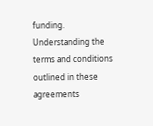funding. Understanding the terms and conditions outlined in these agreements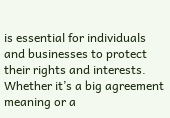is essential for individuals and businesses to protect their rights and interests. Whether it’s a big agreement meaning or a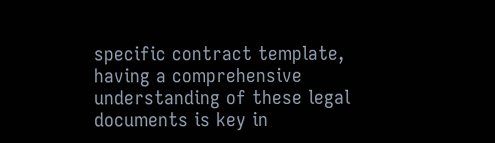specific contract template, having a comprehensive understanding of these legal documents is key in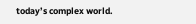today’s complex world.